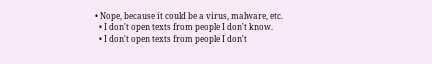• Nope, because it could be a virus, malware, etc.
  • I don't open texts from people I don't know.
  • I don't open texts from people I don't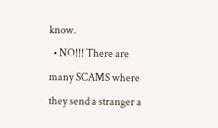know.
  • NO!!! There are many SCAMS where they send a stranger a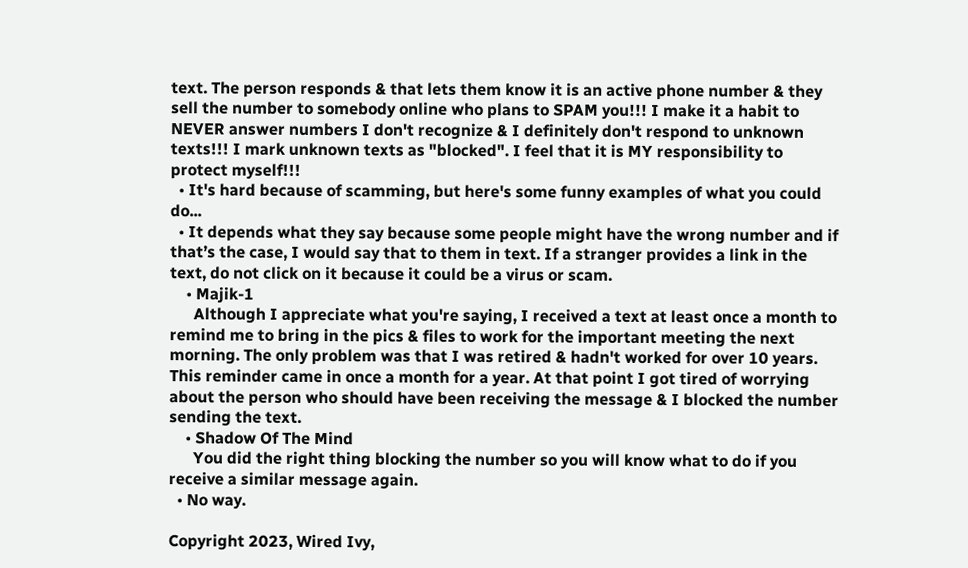text. The person responds & that lets them know it is an active phone number & they sell the number to somebody online who plans to SPAM you!!! I make it a habit to NEVER answer numbers I don't recognize & I definitely don't respond to unknown texts!!! I mark unknown texts as "blocked". I feel that it is MY responsibility to protect myself!!!
  • It's hard because of scamming, but here's some funny examples of what you could do...
  • It depends what they say because some people might have the wrong number and if that’s the case, I would say that to them in text. If a stranger provides a link in the text, do not click on it because it could be a virus or scam.
    • Majik-1
      Although I appreciate what you're saying, I received a text at least once a month to remind me to bring in the pics & files to work for the important meeting the next morning. The only problem was that I was retired & hadn't worked for over 10 years. This reminder came in once a month for a year. At that point I got tired of worrying about the person who should have been receiving the message & I blocked the number sending the text.
    • Shadow Of The Mind
      You did the right thing blocking the number so you will know what to do if you receive a similar message again.
  • No way.

Copyright 2023, Wired Ivy,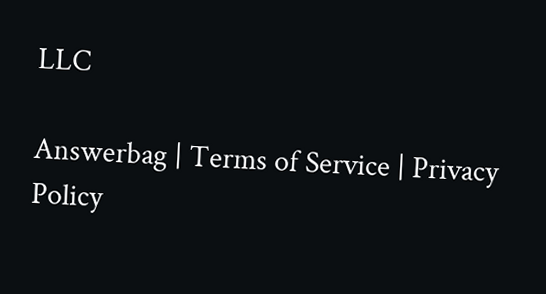LLC

Answerbag | Terms of Service | Privacy Policy